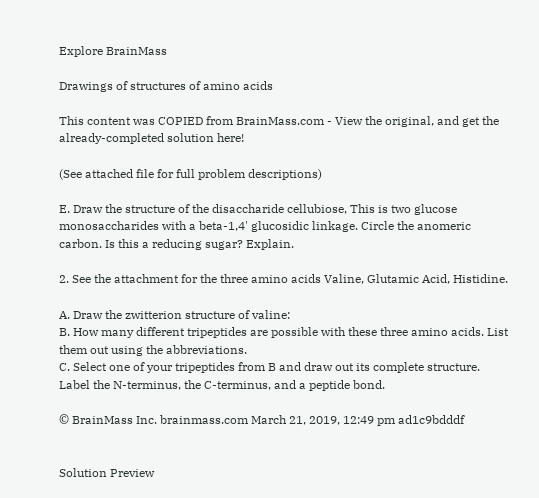Explore BrainMass

Drawings of structures of amino acids

This content was COPIED from BrainMass.com - View the original, and get the already-completed solution here!

(See attached file for full problem descriptions)

E. Draw the structure of the disaccharide cellubiose, This is two glucose monosaccharides with a beta-1,4' glucosidic linkage. Circle the anomeric carbon. Is this a reducing sugar? Explain.

2. See the attachment for the three amino acids Valine, Glutamic Acid, Histidine.

A. Draw the zwitterion structure of valine:
B. How many different tripeptides are possible with these three amino acids. List them out using the abbreviations.
C. Select one of your tripeptides from B and draw out its complete structure. Label the N-terminus, the C-terminus, and a peptide bond.

© BrainMass Inc. brainmass.com March 21, 2019, 12:49 pm ad1c9bdddf


Solution Preview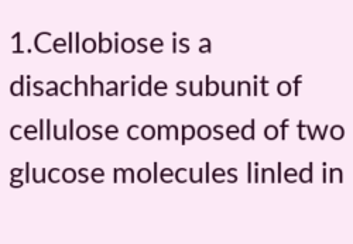1.Cellobiose is a disachharide subunit of cellulose composed of two glucose molecules linled in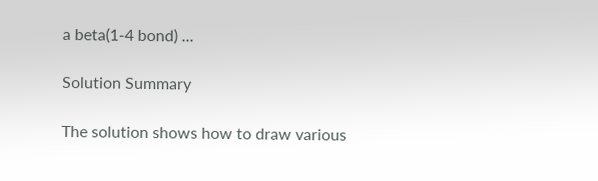a beta(1-4 bond) ...

Solution Summary

The solution shows how to draw various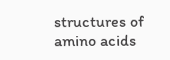structures of amino acids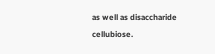as well as disaccharide cellubiose.